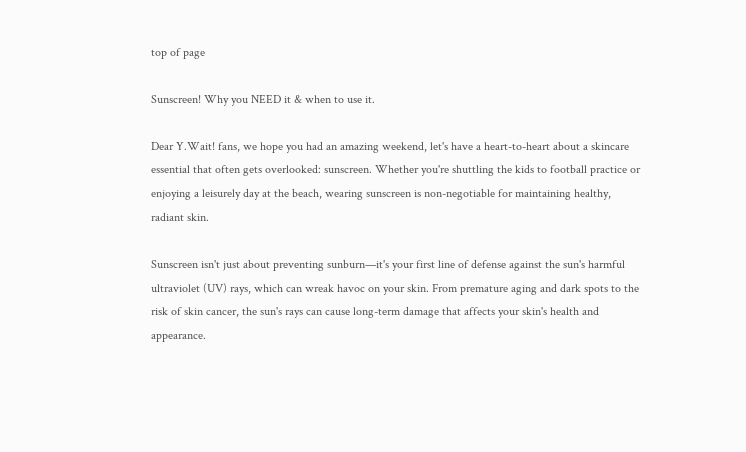top of page

Sunscreen! Why you NEED it & when to use it.

Dear Y.Wait! fans, we hope you had an amazing weekend, let's have a heart-to-heart about a skincare essential that often gets overlooked: sunscreen. Whether you're shuttling the kids to football practice or enjoying a leisurely day at the beach, wearing sunscreen is non-negotiable for maintaining healthy, radiant skin.

Sunscreen isn't just about preventing sunburn—it's your first line of defense against the sun's harmful ultraviolet (UV) rays, which can wreak havoc on your skin. From premature aging and dark spots to the risk of skin cancer, the sun's rays can cause long-term damage that affects your skin's health and appearance.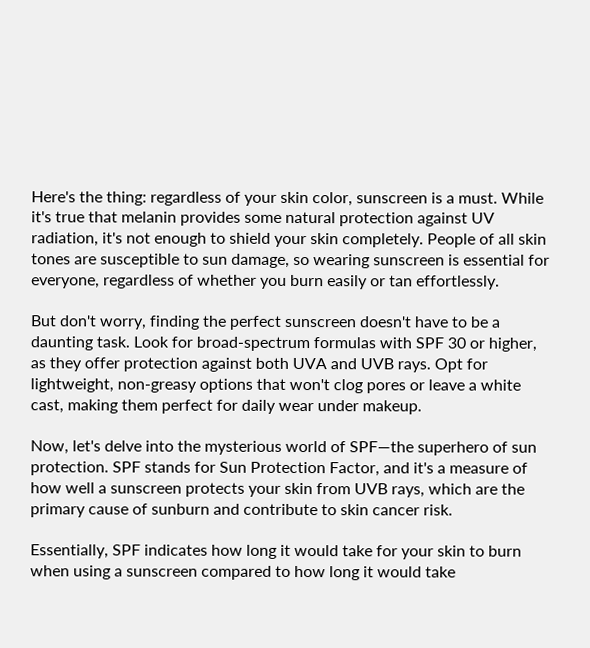Here's the thing: regardless of your skin color, sunscreen is a must. While it's true that melanin provides some natural protection against UV radiation, it's not enough to shield your skin completely. People of all skin tones are susceptible to sun damage, so wearing sunscreen is essential for everyone, regardless of whether you burn easily or tan effortlessly.

But don't worry, finding the perfect sunscreen doesn't have to be a daunting task. Look for broad-spectrum formulas with SPF 30 or higher, as they offer protection against both UVA and UVB rays. Opt for lightweight, non-greasy options that won't clog pores or leave a white cast, making them perfect for daily wear under makeup.

Now, let's delve into the mysterious world of SPF—the superhero of sun protection. SPF stands for Sun Protection Factor, and it's a measure of how well a sunscreen protects your skin from UVB rays, which are the primary cause of sunburn and contribute to skin cancer risk.

Essentially, SPF indicates how long it would take for your skin to burn when using a sunscreen compared to how long it would take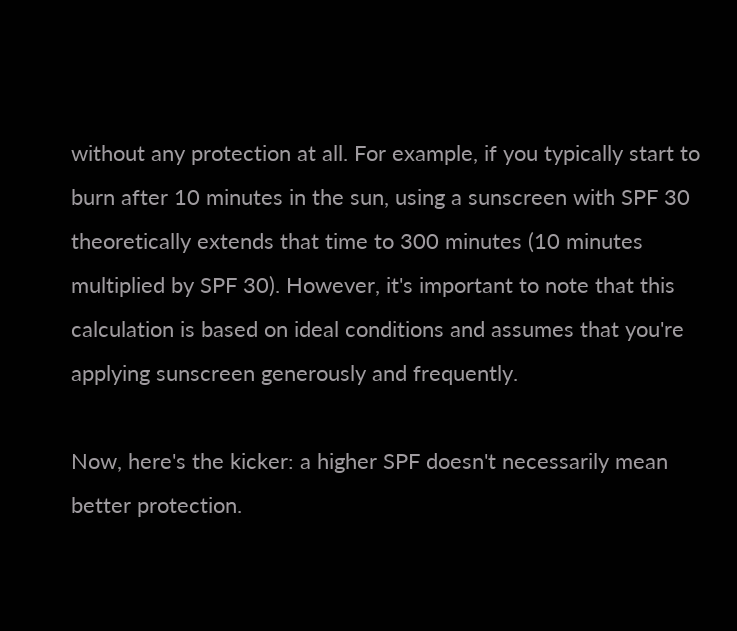without any protection at all. For example, if you typically start to burn after 10 minutes in the sun, using a sunscreen with SPF 30 theoretically extends that time to 300 minutes (10 minutes multiplied by SPF 30). However, it's important to note that this calculation is based on ideal conditions and assumes that you're applying sunscreen generously and frequently.

Now, here's the kicker: a higher SPF doesn't necessarily mean better protection.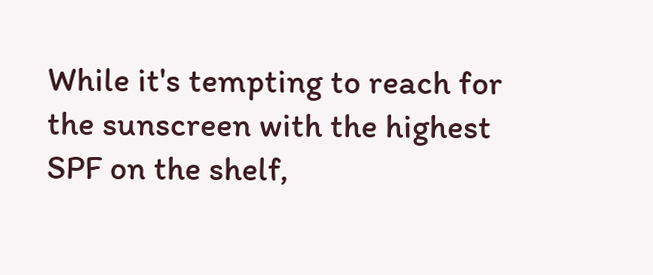While it's tempting to reach for the sunscreen with the highest SPF on the shelf,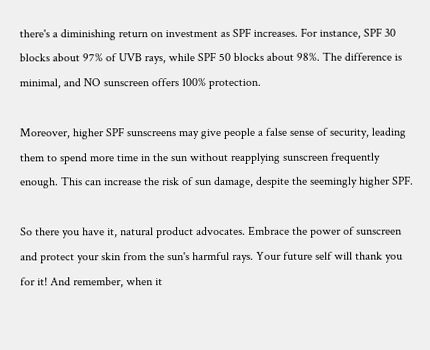there's a diminishing return on investment as SPF increases. For instance, SPF 30 blocks about 97% of UVB rays, while SPF 50 blocks about 98%. The difference is minimal, and NO sunscreen offers 100% protection.

Moreover, higher SPF sunscreens may give people a false sense of security, leading them to spend more time in the sun without reapplying sunscreen frequently enough. This can increase the risk of sun damage, despite the seemingly higher SPF.

So there you have it, natural product advocates. Embrace the power of sunscreen and protect your skin from the sun's harmful rays. Your future self will thank you for it! And remember, when it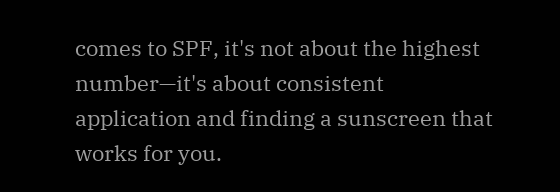comes to SPF, it's not about the highest number—it's about consistent application and finding a sunscreen that works for you.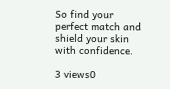So find your perfect match and shield your skin with confidence.

3 views0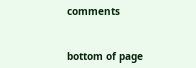comments


bottom of page